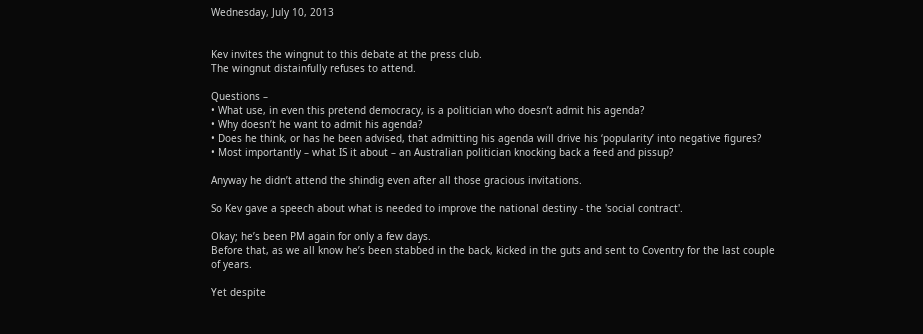Wednesday, July 10, 2013


Kev invites the wingnut to this debate at the press club.
The wingnut distainfully refuses to attend.

Questions –
• What use, in even this pretend democracy, is a politician who doesn’t admit his agenda?
• Why doesn’t he want to admit his agenda?
• Does he think, or has he been advised, that admitting his agenda will drive his ‘popularity’ into negative figures?
• Most importantly – what IS it about – an Australian politician knocking back a feed and pissup?

Anyway he didn’t attend the shindig even after all those gracious invitations.

So Kev gave a speech about what is needed to improve the national destiny - the 'social contract'.

Okay; he’s been PM again for only a few days.
Before that, as we all know he’s been stabbed in the back, kicked in the guts and sent to Coventry for the last couple of years.

Yet despite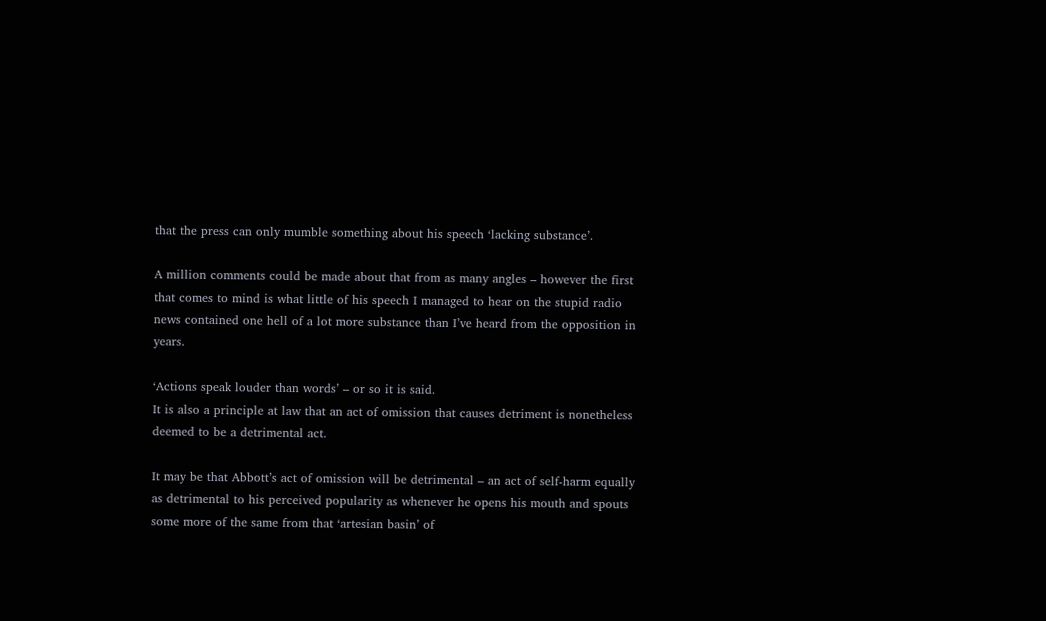that the press can only mumble something about his speech ‘lacking substance’.

A million comments could be made about that from as many angles – however the first that comes to mind is what little of his speech I managed to hear on the stupid radio news contained one hell of a lot more substance than I’ve heard from the opposition in years.

‘Actions speak louder than words’ – or so it is said.
It is also a principle at law that an act of omission that causes detriment is nonetheless deemed to be a detrimental act.

It may be that Abbott’s act of omission will be detrimental – an act of self-harm equally as detrimental to his perceived popularity as whenever he opens his mouth and spouts some more of the same from that ‘artesian basin’ of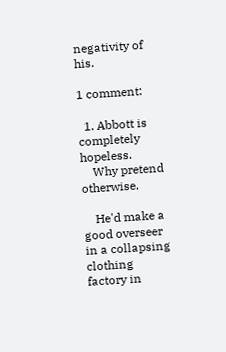negativity of his.

1 comment:

  1. Abbott is completely hopeless.
    Why pretend otherwise.

    He'd make a good overseer in a collapsing clothing factory in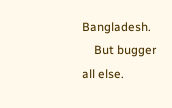Bangladesh.
    But bugger all else.